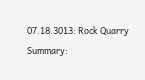07.18.3013: Rock Quarry
Summary: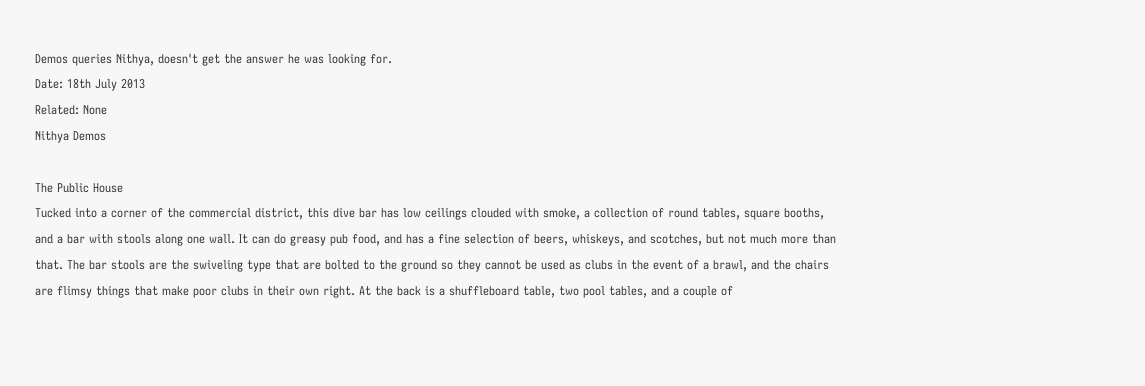Demos queries Nithya, doesn't get the answer he was looking for.
Date: 18th July 2013
Related: None
Nithya Demos

The Public House
Tucked into a corner of the commercial district, this dive bar has low ceilings clouded with smoke, a collection of round tables, square booths, and a bar with stools along one wall. It can do greasy pub food, and has a fine selection of beers, whiskeys, and scotches, but not much more than that. The bar stools are the swiveling type that are bolted to the ground so they cannot be used as clubs in the event of a brawl, and the chairs are flimsy things that make poor clubs in their own right. At the back is a shuffleboard table, two pool tables, and a couple of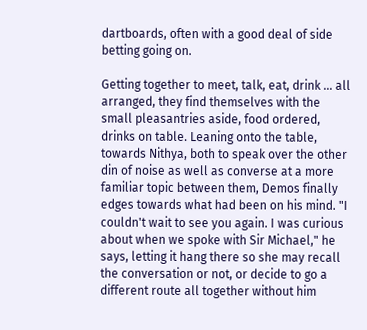dartboards, often with a good deal of side betting going on.

Getting together to meet, talk, eat, drink … all arranged, they find themselves with the small pleasantries aside, food ordered, drinks on table. Leaning onto the table, towards Nithya, both to speak over the other din of noise as well as converse at a more familiar topic between them, Demos finally edges towards what had been on his mind. "I couldn't wait to see you again. I was curious about when we spoke with Sir Michael," he says, letting it hang there so she may recall the conversation or not, or decide to go a different route all together without him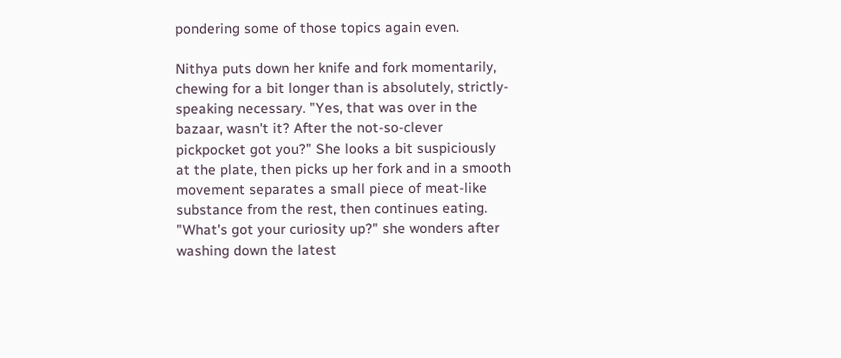pondering some of those topics again even.

Nithya puts down her knife and fork momentarily, chewing for a bit longer than is absolutely, strictly-speaking necessary. "Yes, that was over in the bazaar, wasn't it? After the not-so-clever pickpocket got you?" She looks a bit suspiciously at the plate, then picks up her fork and in a smooth movement separates a small piece of meat-like substance from the rest, then continues eating. "What's got your curiosity up?" she wonders after washing down the latest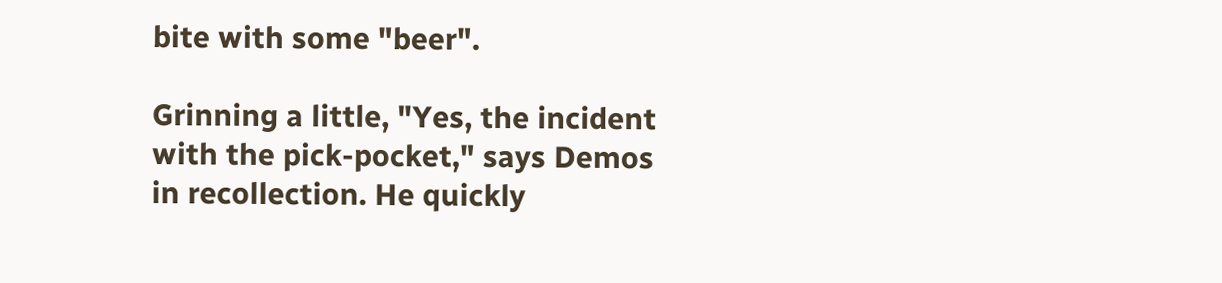bite with some "beer".

Grinning a little, "Yes, the incident with the pick-pocket," says Demos in recollection. He quickly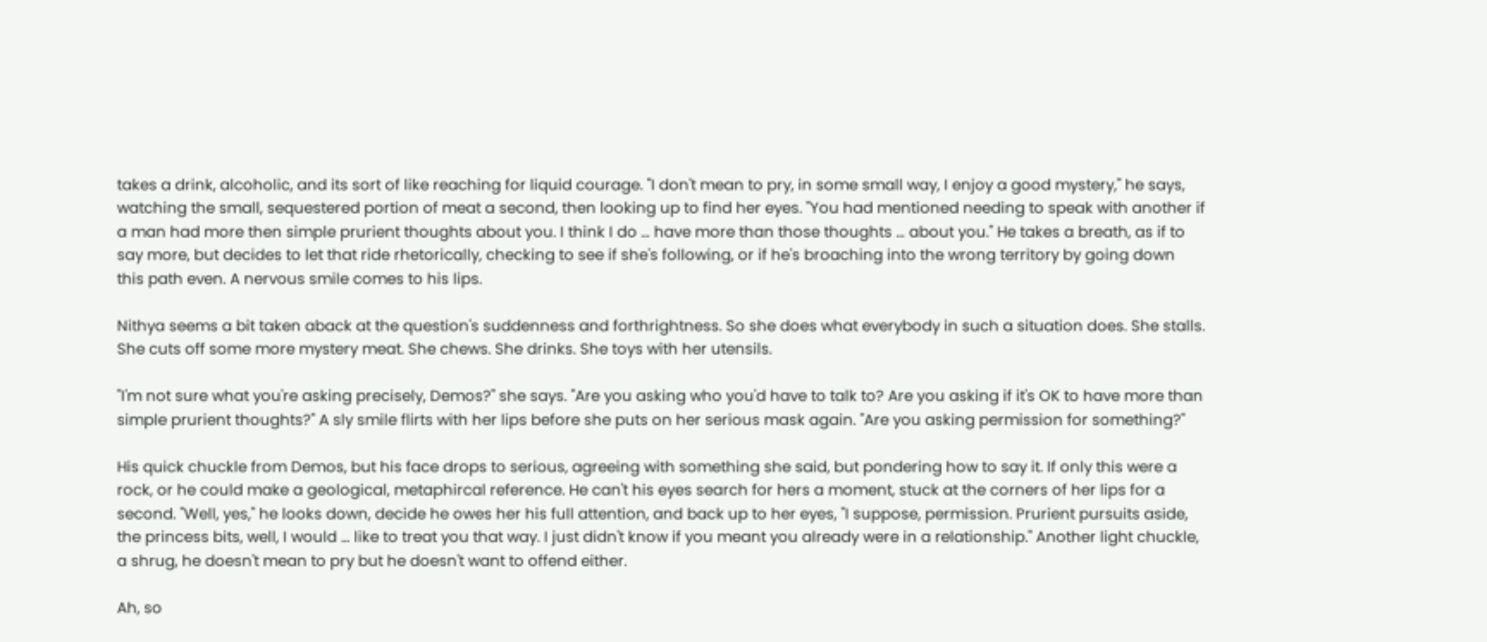takes a drink, alcoholic, and its sort of like reaching for liquid courage. "I don't mean to pry, in some small way, I enjoy a good mystery," he says, watching the small, sequestered portion of meat a second, then looking up to find her eyes. "You had mentioned needing to speak with another if a man had more then simple prurient thoughts about you. I think I do … have more than those thoughts … about you." He takes a breath, as if to say more, but decides to let that ride rhetorically, checking to see if she's following, or if he's broaching into the wrong territory by going down this path even. A nervous smile comes to his lips.

Nithya seems a bit taken aback at the question's suddenness and forthrightness. So she does what everybody in such a situation does. She stalls. She cuts off some more mystery meat. She chews. She drinks. She toys with her utensils.

"I'm not sure what you're asking precisely, Demos?" she says. "Are you asking who you'd have to talk to? Are you asking if it's OK to have more than simple prurient thoughts?" A sly smile flirts with her lips before she puts on her serious mask again. "Are you asking permission for something?"

His quick chuckle from Demos, but his face drops to serious, agreeing with something she said, but pondering how to say it. If only this were a rock, or he could make a geological, metaphircal reference. He can't his eyes search for hers a moment, stuck at the corners of her lips for a second. "Well, yes," he looks down, decide he owes her his full attention, and back up to her eyes, "I suppose, permission. Prurient pursuits aside, the princess bits, well, I would … like to treat you that way. I just didn't know if you meant you already were in a relationship." Another light chuckle, a shrug, he doesn't mean to pry but he doesn't want to offend either.

Ah, so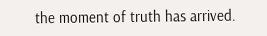the moment of truth has arrived.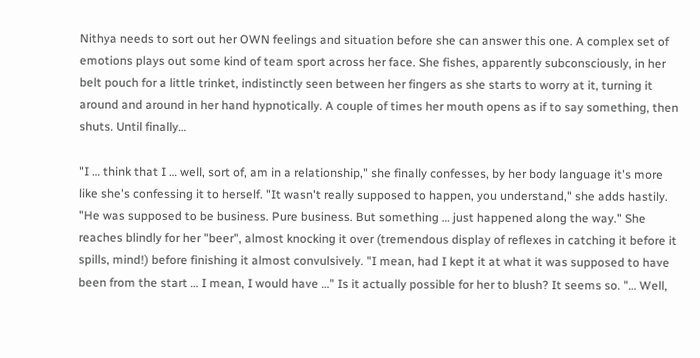Nithya needs to sort out her OWN feelings and situation before she can answer this one. A complex set of emotions plays out some kind of team sport across her face. She fishes, apparently subconsciously, in her belt pouch for a little trinket, indistinctly seen between her fingers as she starts to worry at it, turning it around and around in her hand hypnotically. A couple of times her mouth opens as if to say something, then shuts. Until finally…

"I … think that I … well, sort of, am in a relationship," she finally confesses, by her body language it's more like she's confessing it to herself. "It wasn't really supposed to happen, you understand," she adds hastily. "He was supposed to be business. Pure business. But something … just happened along the way." She reaches blindly for her "beer", almost knocking it over (tremendous display of reflexes in catching it before it spills, mind!) before finishing it almost convulsively. "I mean, had I kept it at what it was supposed to have been from the start … I mean, I would have …" Is it actually possible for her to blush? It seems so. "… Well,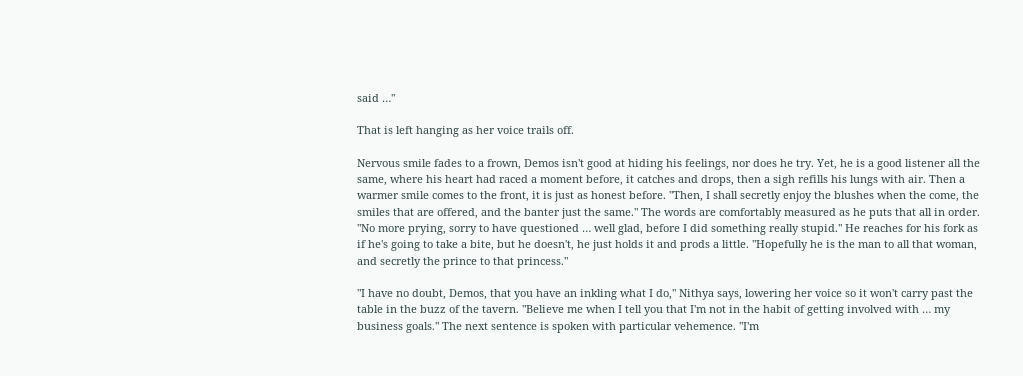said …"

That is left hanging as her voice trails off.

Nervous smile fades to a frown, Demos isn't good at hiding his feelings, nor does he try. Yet, he is a good listener all the same, where his heart had raced a moment before, it catches and drops, then a sigh refills his lungs with air. Then a warmer smile comes to the front, it is just as honest before. "Then, I shall secretly enjoy the blushes when the come, the smiles that are offered, and the banter just the same." The words are comfortably measured as he puts that all in order. "No more prying, sorry to have questioned … well glad, before I did something really stupid." He reaches for his fork as if he's going to take a bite, but he doesn't, he just holds it and prods a little. "Hopefully he is the man to all that woman, and secretly the prince to that princess."

"I have no doubt, Demos, that you have an inkling what I do," Nithya says, lowering her voice so it won't carry past the table in the buzz of the tavern. "Believe me when I tell you that I'm not in the habit of getting involved with … my business goals." The next sentence is spoken with particular vehemence. "I'm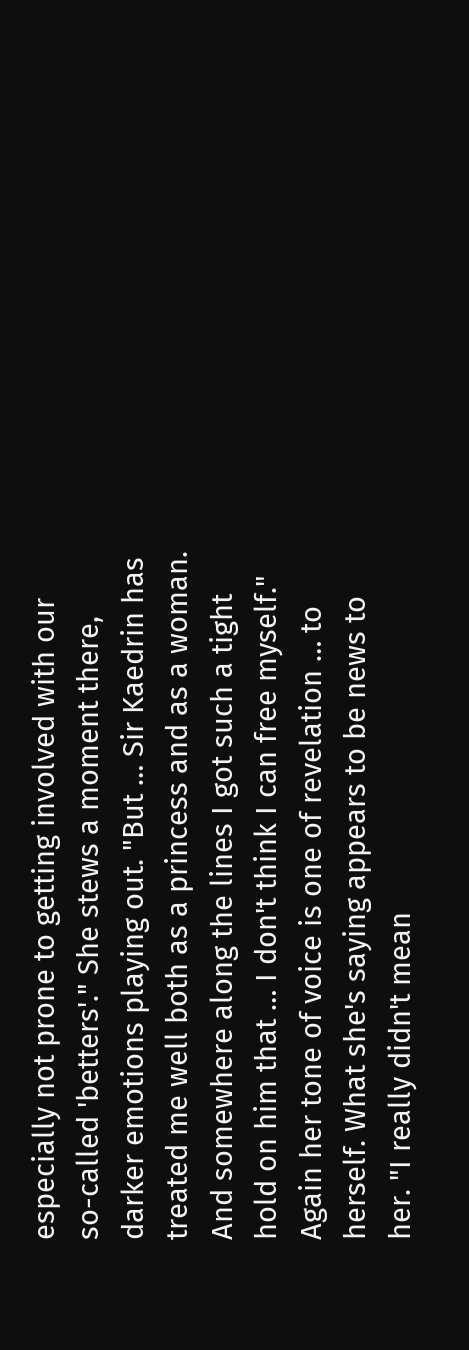especially not prone to getting involved with our so-called 'betters'." She stews a moment there, darker emotions playing out. "But … Sir Kaedrin has treated me well both as a princess and as a woman. And somewhere along the lines I got such a tight hold on him that … I don't think I can free myself." Again her tone of voice is one of revelation … to herself. What she's saying appears to be news to her. "I really didn't mean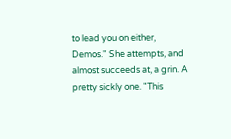to lead you on either, Demos." She attempts, and almost succeeds at, a grin. A pretty sickly one. "This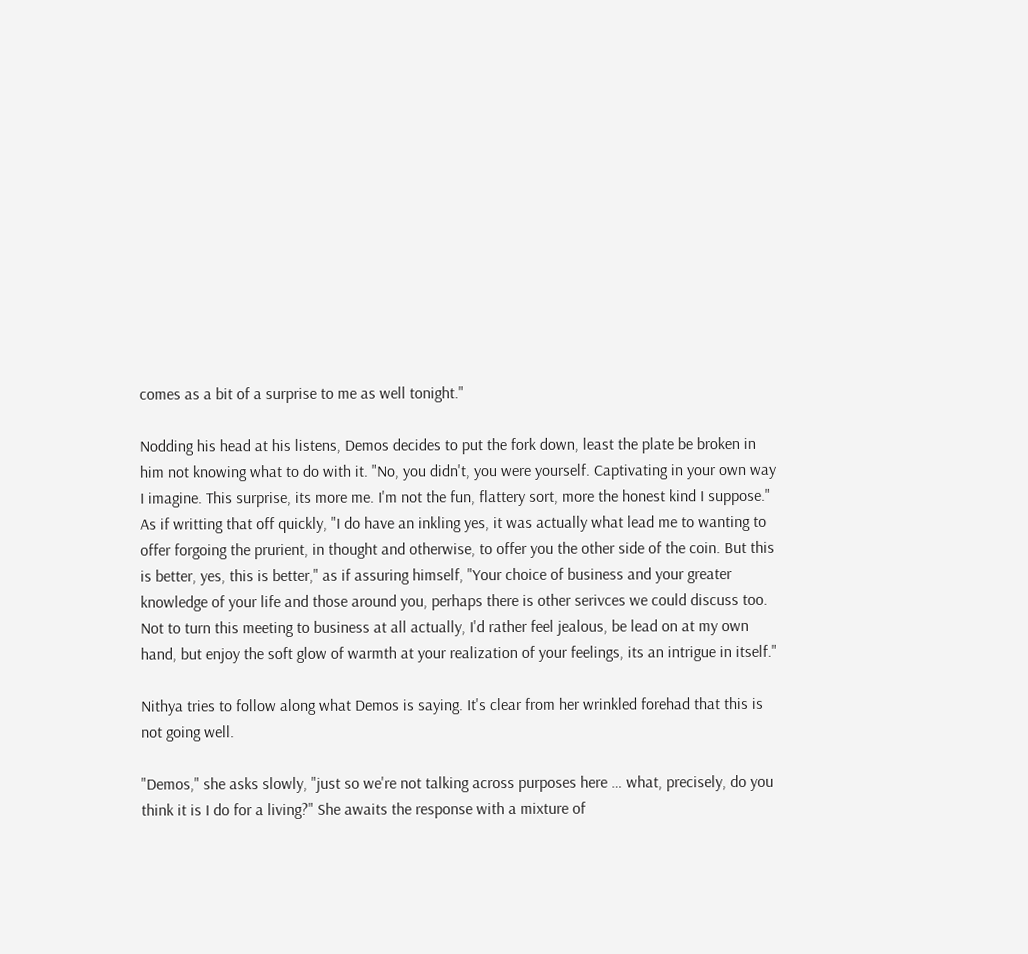comes as a bit of a surprise to me as well tonight."

Nodding his head at his listens, Demos decides to put the fork down, least the plate be broken in him not knowing what to do with it. "No, you didn't, you were yourself. Captivating in your own way I imagine. This surprise, its more me. I'm not the fun, flattery sort, more the honest kind I suppose." As if writting that off quickly, "I do have an inkling yes, it was actually what lead me to wanting to offer forgoing the prurient, in thought and otherwise, to offer you the other side of the coin. But this is better, yes, this is better," as if assuring himself, "Your choice of business and your greater knowledge of your life and those around you, perhaps there is other serivces we could discuss too. Not to turn this meeting to business at all actually, I'd rather feel jealous, be lead on at my own hand, but enjoy the soft glow of warmth at your realization of your feelings, its an intrigue in itself."

Nithya tries to follow along what Demos is saying. It's clear from her wrinkled forehad that this is not going well.

"Demos," she asks slowly, "just so we're not talking across purposes here … what, precisely, do you think it is I do for a living?" She awaits the response with a mixture of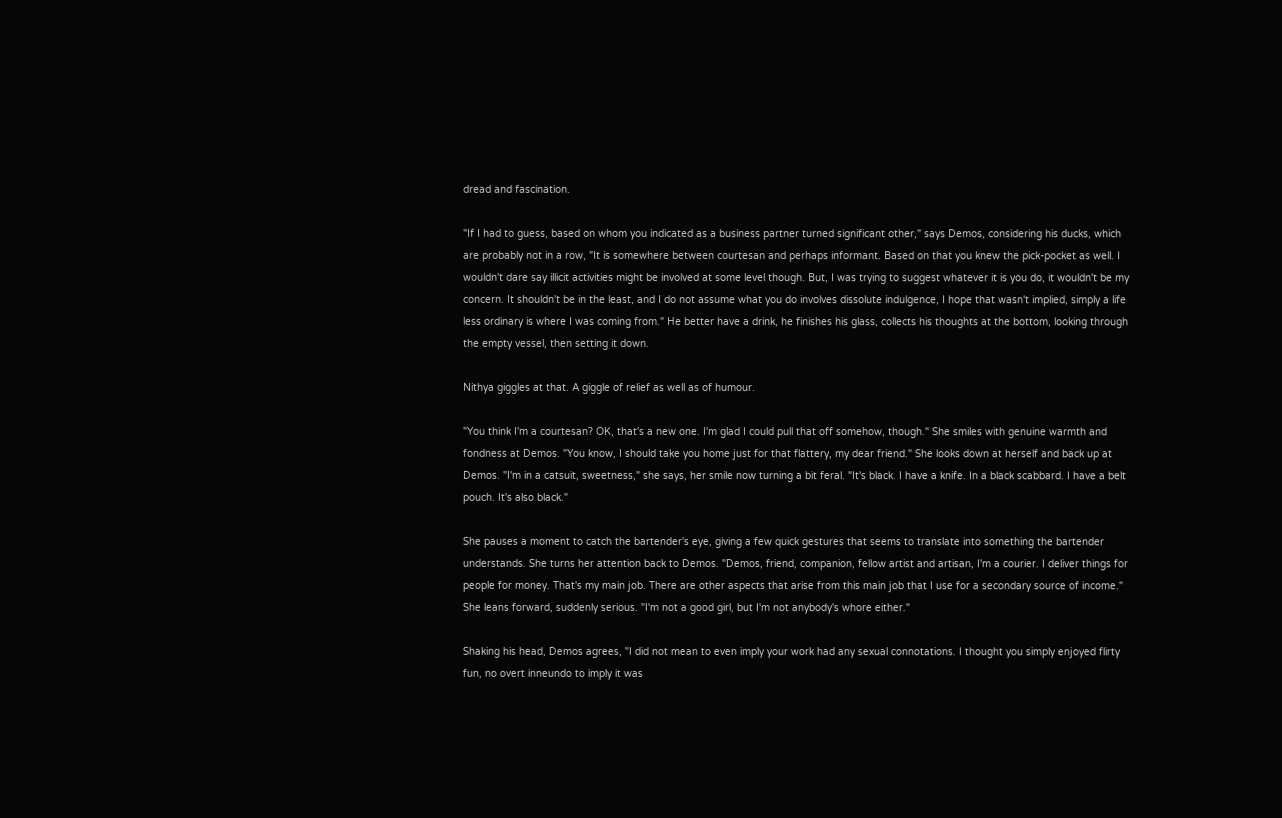dread and fascination.

"If I had to guess, based on whom you indicated as a business partner turned significant other," says Demos, considering his ducks, which are probably not in a row, "It is somewhere between courtesan and perhaps informant. Based on that you knew the pick-pocket as well. I wouldn't dare say illicit activities might be involved at some level though. But, I was trying to suggest whatever it is you do, it wouldn't be my concern. It shouldn't be in the least, and I do not assume what you do involves dissolute indulgence, I hope that wasn't implied, simply a life less ordinary is where I was coming from." He better have a drink, he finishes his glass, collects his thoughts at the bottom, looking through the empty vessel, then setting it down.

Nithya giggles at that. A giggle of relief as well as of humour.

"You think I'm a courtesan? OK, that's a new one. I'm glad I could pull that off somehow, though." She smiles with genuine warmth and fondness at Demos. "You know, I should take you home just for that flattery, my dear friend." She looks down at herself and back up at Demos. "I'm in a catsuit, sweetness," she says, her smile now turning a bit feral. "It's black. I have a knife. In a black scabbard. I have a belt pouch. It's also black."

She pauses a moment to catch the bartender's eye, giving a few quick gestures that seems to translate into something the bartender understands. She turns her attention back to Demos. "Demos, friend, companion, fellow artist and artisan, I'm a courier. I deliver things for people for money. That's my main job. There are other aspects that arise from this main job that I use for a secondary source of income." She leans forward, suddenly serious. "I'm not a good girl, but I'm not anybody's whore either."

Shaking his head, Demos agrees, "I did not mean to even imply your work had any sexual connotations. I thought you simply enjoyed flirty fun, no overt inneundo to imply it was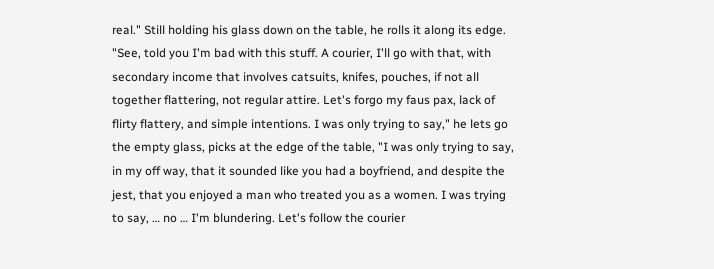real." Still holding his glass down on the table, he rolls it along its edge. "See, told you I'm bad with this stuff. A courier, I'll go with that, with secondary income that involves catsuits, knifes, pouches, if not all together flattering, not regular attire. Let's forgo my faus pax, lack of flirty flattery, and simple intentions. I was only trying to say," he lets go the empty glass, picks at the edge of the table, "I was only trying to say, in my off way, that it sounded like you had a boyfriend, and despite the jest, that you enjoyed a man who treated you as a women. I was trying to say, … no … I'm blundering. Let's follow the courier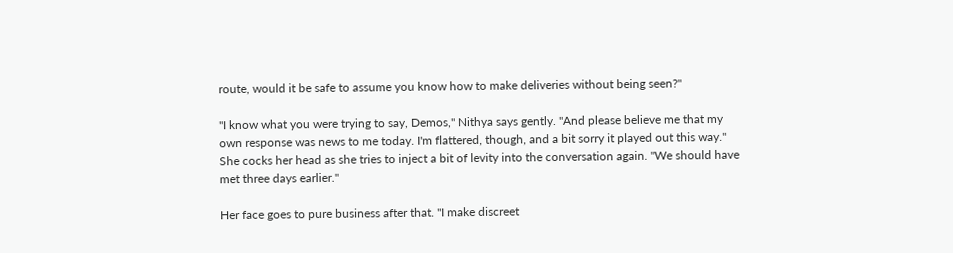route, would it be safe to assume you know how to make deliveries without being seen?"

"I know what you were trying to say, Demos," Nithya says gently. "And please believe me that my own response was news to me today. I'm flattered, though, and a bit sorry it played out this way." She cocks her head as she tries to inject a bit of levity into the conversation again. "We should have met three days earlier."

Her face goes to pure business after that. "I make discreet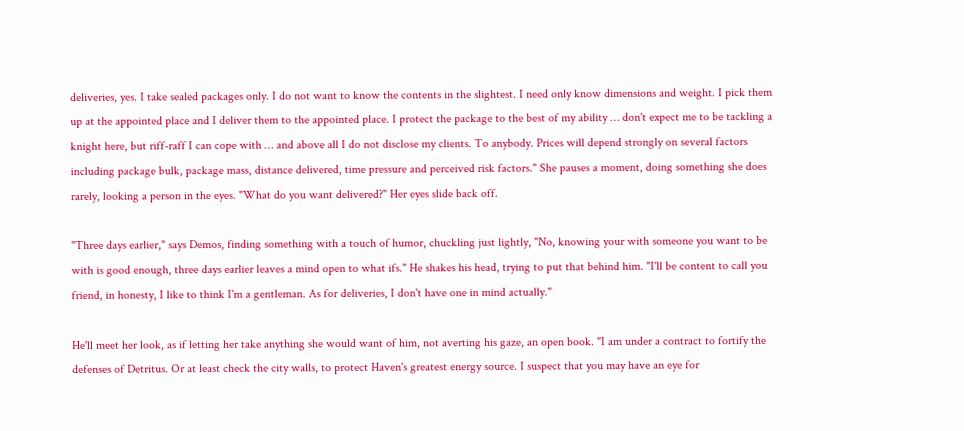deliveries, yes. I take sealed packages only. I do not want to know the contents in the slightest. I need only know dimensions and weight. I pick them up at the appointed place and I deliver them to the appointed place. I protect the package to the best of my ability … don't expect me to be tackling a knight here, but riff-raff I can cope with … and above all I do not disclose my clients. To anybody. Prices will depend strongly on several factors including package bulk, package mass, distance delivered, time pressure and perceived risk factors." She pauses a moment, doing something she does rarely, looking a person in the eyes. "What do you want delivered?" Her eyes slide back off.

"Three days earlier," says Demos, finding something with a touch of humor, chuckling just lightly, "No, knowing your with someone you want to be with is good enough, three days earlier leaves a mind open to what ifs." He shakes his head, trying to put that behind him. "I'll be content to call you friend, in honesty, I like to think I'm a gentleman. As for deliveries, I don't have one in mind actually."

He'll meet her look, as if letting her take anything she would want of him, not averting his gaze, an open book. "I am under a contract to fortify the defenses of Detritus. Or at least check the city walls, to protect Haven's greatest energy source. I suspect that you may have an eye for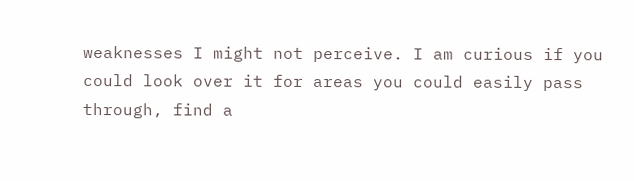weaknesses I might not perceive. I am curious if you could look over it for areas you could easily pass through, find a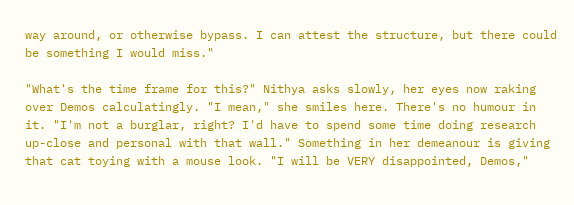way around, or otherwise bypass. I can attest the structure, but there could be something I would miss."

"What's the time frame for this?" Nithya asks slowly, her eyes now raking over Demos calculatingly. "I mean," she smiles here. There's no humour in it. "I'm not a burglar, right? I'd have to spend some time doing research up-close and personal with that wall." Something in her demeanour is giving that cat toying with a mouse look. "I will be VERY disappointed, Demos,"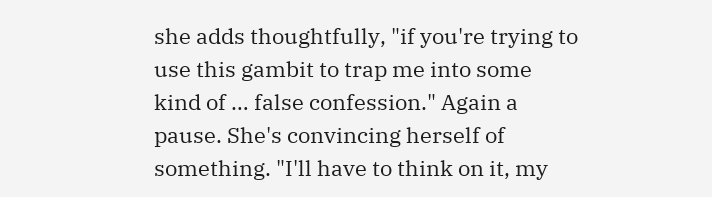she adds thoughtfully, "if you're trying to use this gambit to trap me into some kind of … false confession." Again a pause. She's convincing herself of something. "I'll have to think on it, my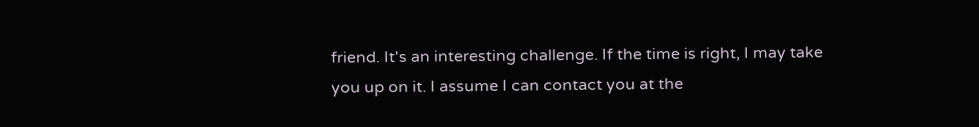friend. It's an interesting challenge. If the time is right, I may take you up on it. I assume I can contact you at the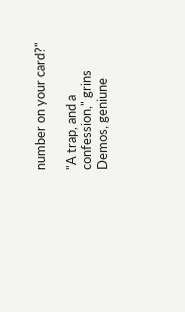number on your card?"

"A trap, and a confession," grins Demos, geniune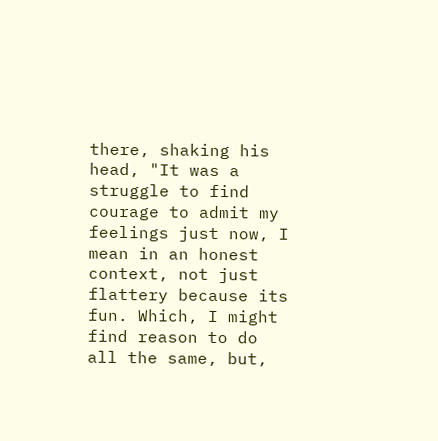there, shaking his head, "It was a struggle to find courage to admit my feelings just now, I mean in an honest context, not just flattery because its fun. Which, I might find reason to do all the same, but,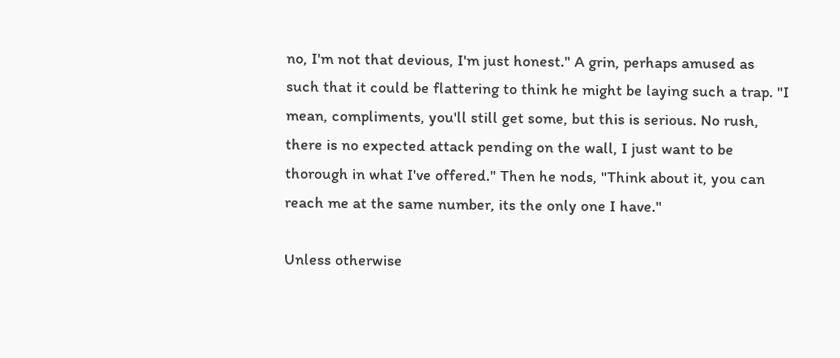no, I'm not that devious, I'm just honest." A grin, perhaps amused as such that it could be flattering to think he might be laying such a trap. "I mean, compliments, you'll still get some, but this is serious. No rush, there is no expected attack pending on the wall, I just want to be thorough in what I've offered." Then he nods, "Think about it, you can reach me at the same number, its the only one I have."

Unless otherwise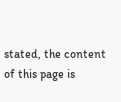stated, the content of this page is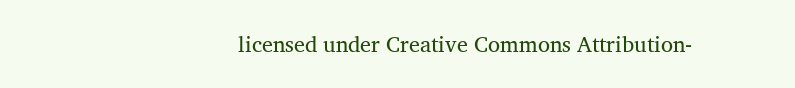licensed under Creative Commons Attribution-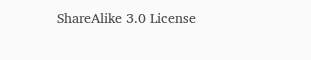ShareAlike 3.0 License